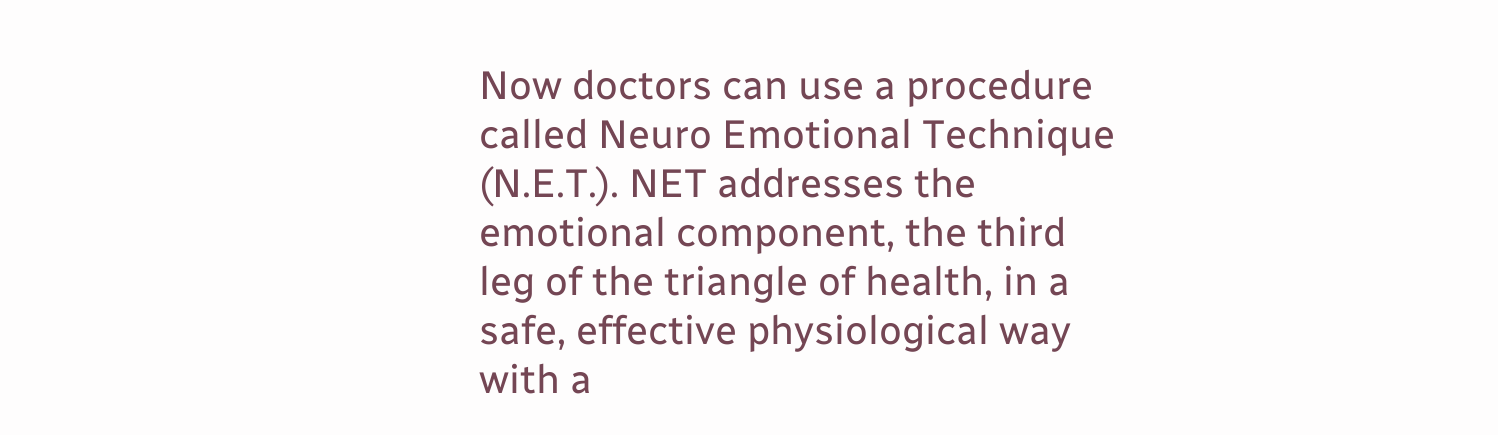Now doctors can use a procedure called Neuro Emotional Technique (N.E.T.). NET addresses the emotional component, the third leg of the triangle of health, in a safe, effective physiological way with a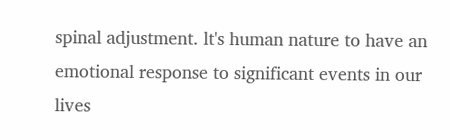spinal adjustment. lt's human nature to have an emotional response to significant events in our lives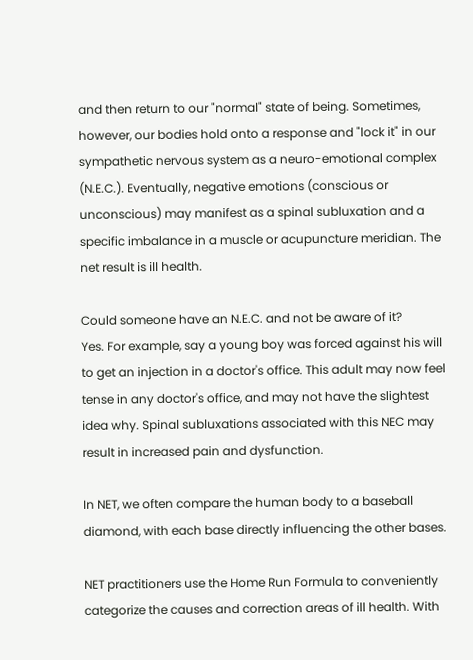and then return to our "normal" state of being. Sometimes, however, our bodies hold onto a response and "lock it" in our sympathetic nervous system as a neuro-emotional complex (N.E.C.). Eventually, negative emotions (conscious or unconscious) may manifest as a spinal subluxation and a specific imbalance in a muscle or acupuncture meridian. The net result is ill health.

Could someone have an N.E.C. and not be aware of it?
Yes. For example, say a young boy was forced against his will to get an injection in a doctor's office. This adult may now feel tense in any doctor's office, and may not have the slightest idea why. Spinal subluxations associated with this NEC may result in increased pain and dysfunction.

In NET, we often compare the human body to a baseball diamond, with each base directly influencing the other bases.

NET practitioners use the Home Run Formula to conveniently categorize the causes and correction areas of ill health. With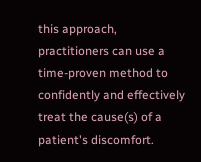this approach, practitioners can use a time-proven method to confidently and effectively treat the cause(s) of a patient's discomfort.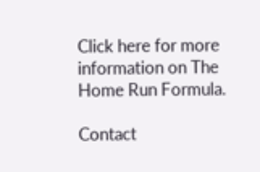Click here for more information on The Home Run Formula.

Contact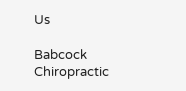Us

Babcock Chiropractic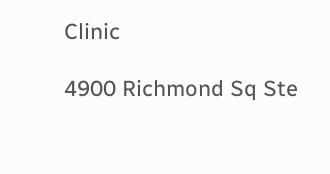Clinic

4900 Richmond Sq Ste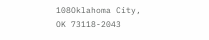108Oklahoma City, OK 73118-2043